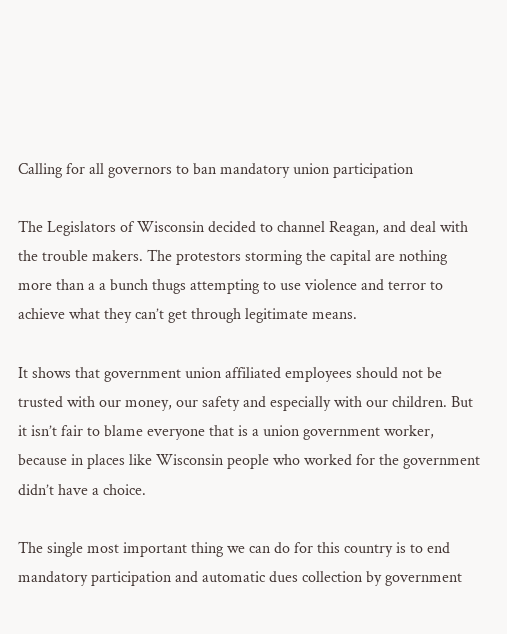Calling for all governors to ban mandatory union participation

The Legislators of Wisconsin decided to channel Reagan, and deal with the trouble makers. The protestors storming the capital are nothing more than a a bunch thugs attempting to use violence and terror to achieve what they can’t get through legitimate means.

It shows that government union affiliated employees should not be trusted with our money, our safety and especially with our children. But it isn’t fair to blame everyone that is a union government worker, because in places like Wisconsin people who worked for the government didn’t have a choice.

The single most important thing we can do for this country is to end mandatory participation and automatic dues collection by government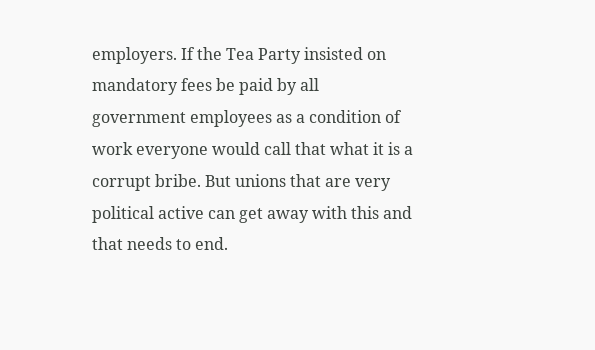employers. If the Tea Party insisted on mandatory fees be paid by all government employees as a condition of work everyone would call that what it is a corrupt bribe. But unions that are very political active can get away with this and that needs to end.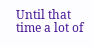Until that time a lot of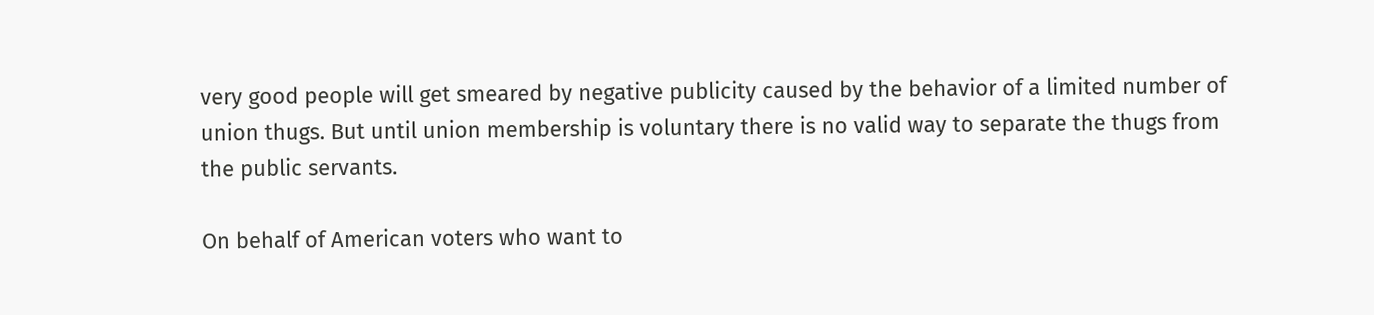very good people will get smeared by negative publicity caused by the behavior of a limited number of union thugs. But until union membership is voluntary there is no valid way to separate the thugs from the public servants.

On behalf of American voters who want to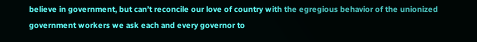believe in government, but can’t reconcile our love of country with the egregious behavior of the unionized government workers we ask each and every governor to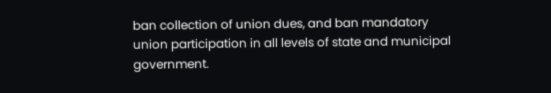ban collection of union dues, and ban mandatory union participation in all levels of state and municipal government.